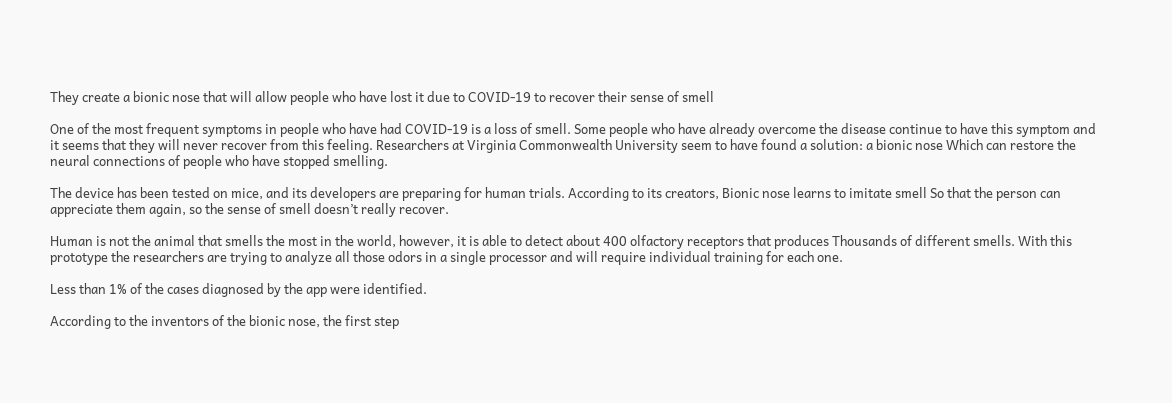They create a bionic nose that will allow people who have lost it due to COVID-19 to recover their sense of smell

One of the most frequent symptoms in people who have had COVID-19 is a loss of smell. Some people who have already overcome the disease continue to have this symptom and it seems that they will never recover from this feeling. Researchers at Virginia Commonwealth University seem to have found a solution: a bionic nose Which can restore the neural connections of people who have stopped smelling.

The device has been tested on mice, and its developers are preparing for human trials. According to its creators, Bionic nose learns to imitate smell So that the person can appreciate them again, so the sense of smell doesn’t really recover.

Human is not the animal that smells the most in the world, however, it is able to detect about 400 olfactory receptors that produces Thousands of different smells. With this prototype the researchers are trying to analyze all those odors in a single processor and will require individual training for each one.

Less than 1% of the cases diagnosed by the app were identified.

According to the inventors of the bionic nose, the first step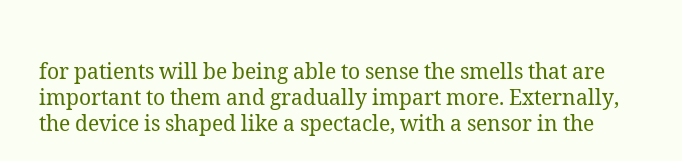for patients will be being able to sense the smells that are important to them and gradually impart more. Externally, the device is shaped like a spectacle, with a sensor in the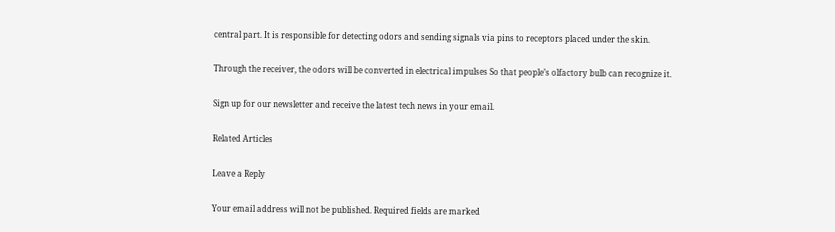central part. It is responsible for detecting odors and sending signals via pins to receptors placed under the skin.

Through the receiver, the odors will be converted in electrical impulses So that people’s olfactory bulb can recognize it.

Sign up for our newsletter and receive the latest tech news in your email.

Related Articles

Leave a Reply

Your email address will not be published. Required fields are marked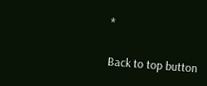*

Back to top button